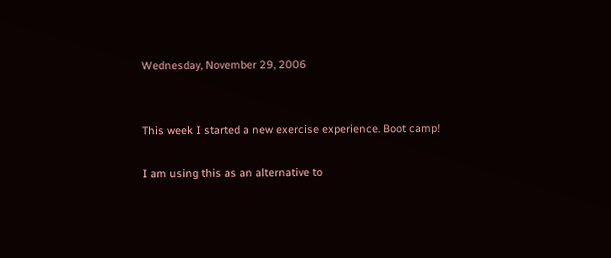Wednesday, November 29, 2006


This week I started a new exercise experience. Boot camp!

I am using this as an alternative to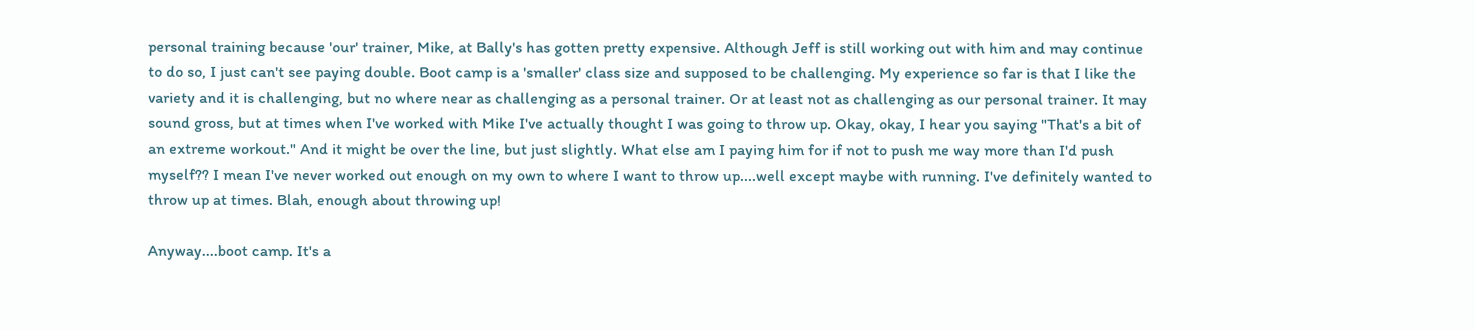personal training because 'our' trainer, Mike, at Bally's has gotten pretty expensive. Although Jeff is still working out with him and may continue to do so, I just can't see paying double. Boot camp is a 'smaller' class size and supposed to be challenging. My experience so far is that I like the variety and it is challenging, but no where near as challenging as a personal trainer. Or at least not as challenging as our personal trainer. It may sound gross, but at times when I've worked with Mike I've actually thought I was going to throw up. Okay, okay, I hear you saying "That's a bit of an extreme workout." And it might be over the line, but just slightly. What else am I paying him for if not to push me way more than I'd push myself?? I mean I've never worked out enough on my own to where I want to throw up....well except maybe with running. I've definitely wanted to throw up at times. Blah, enough about throwing up!

Anyway....boot camp. It's a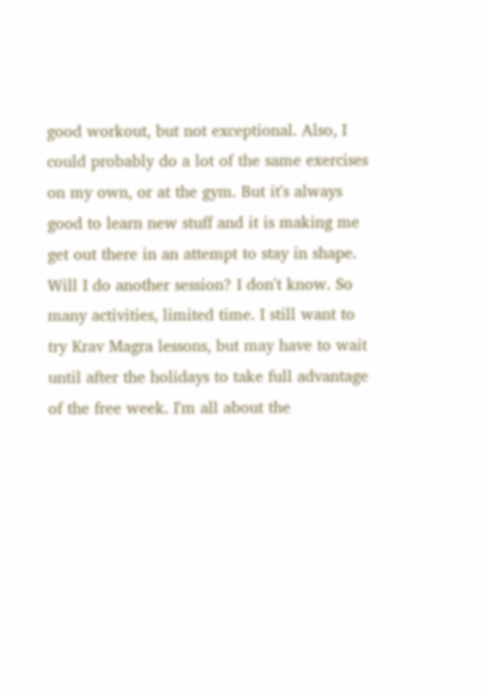good workout, but not exceptional. Also, I could probably do a lot of the same exercises on my own, or at the gym. But it's always good to learn new stuff and it is making me get out there in an attempt to stay in shape. Will I do another session? I don't know. So many activities, limited time. I still want to try Krav Magra lessons, but may have to wait until after the holidays to take full advantage of the free week. I'm all about the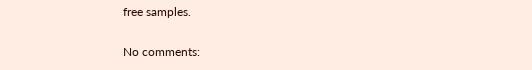free samples.

No comments: